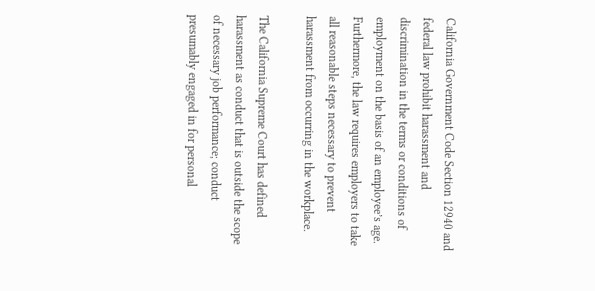California Government Code Section 12940 and federal law prohibit harassment and discrimination in the terms or conditions of employment on the basis of an employee’s age.  Furthermore, the law requires employers to take all reasonable steps necessary to prevent harassment from occurring in the workplace.

The California Supreme Court has defined harassment as conduct that is outside the scope of necessary job performance; conduct presumably engaged in for personal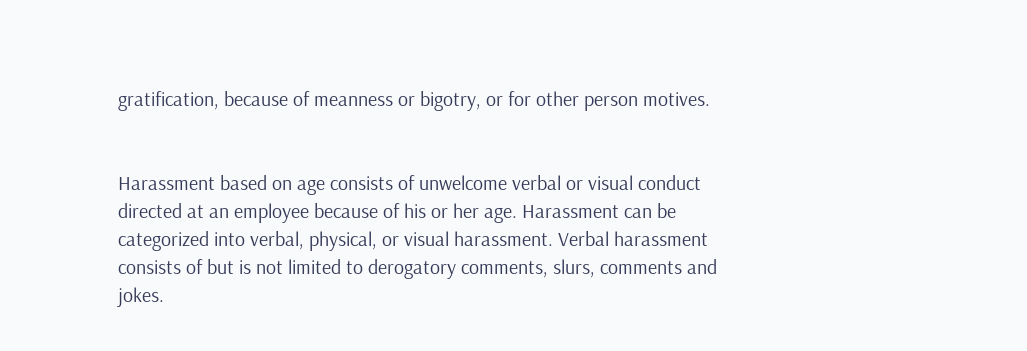gratification, because of meanness or bigotry, or for other person motives.


Harassment based on age consists of unwelcome verbal or visual conduct directed at an employee because of his or her age. Harassment can be categorized into verbal, physical, or visual harassment. Verbal harassment consists of but is not limited to derogatory comments, slurs, comments and jokes.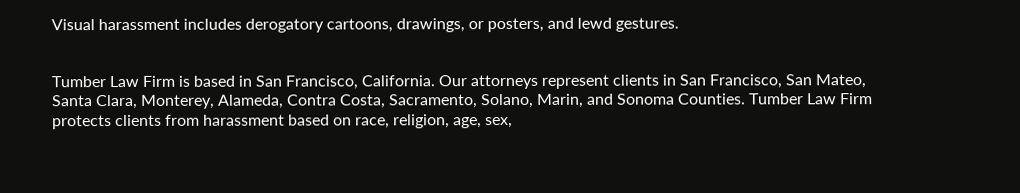Visual harassment includes derogatory cartoons, drawings, or posters, and lewd gestures.


Tumber Law Firm is based in San Francisco, California. Our attorneys represent clients in San Francisco, San Mateo, Santa Clara, Monterey, Alameda, Contra Costa, Sacramento, Solano, Marin, and Sonoma Counties. Tumber Law Firm protects clients from harassment based on race, religion, age, sex,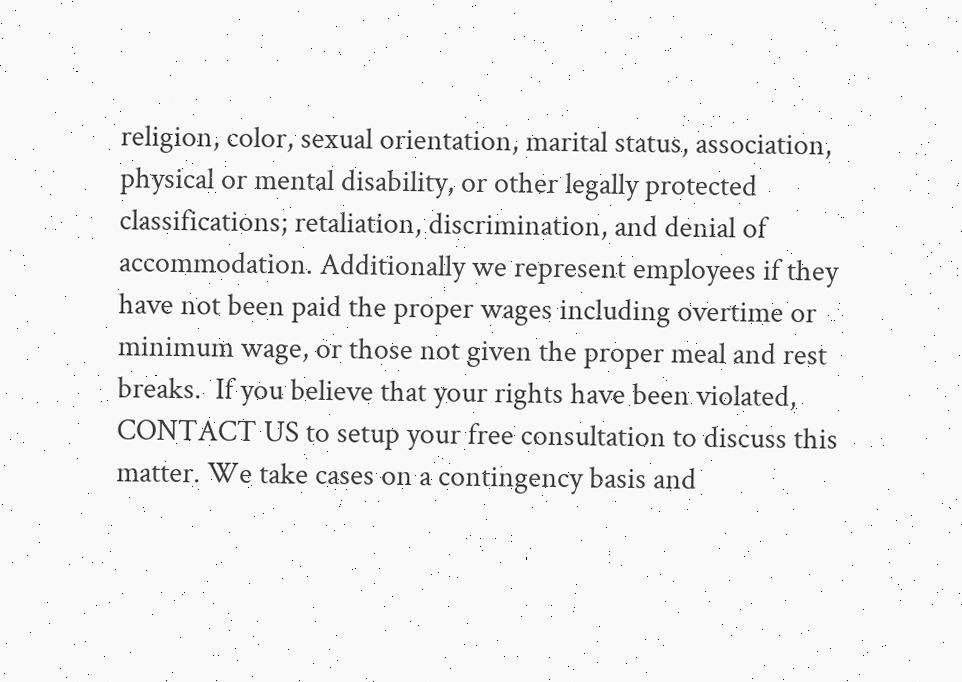religion, color, sexual orientation, marital status, association, physical or mental disability, or other legally protected classifications; retaliation, discrimination, and denial of accommodation. Additionally we represent employees if they have not been paid the proper wages including overtime or minimum wage, or those not given the proper meal and rest breaks.  If you believe that your rights have been violated, CONTACT US to setup your free consultation to discuss this matter. We take cases on a contingency basis and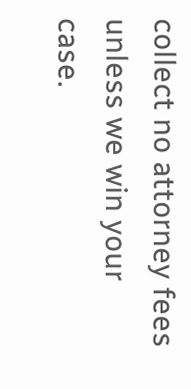collect no attorney fees unless we win your case.